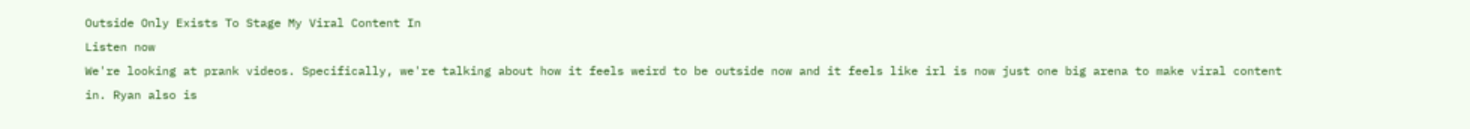Outside Only Exists To Stage My Viral Content In
Listen now
We're looking at prank videos. Specifically, we're talking about how it feels weird to be outside now and it feels like irl is now just one big arena to make viral content in. Ryan also is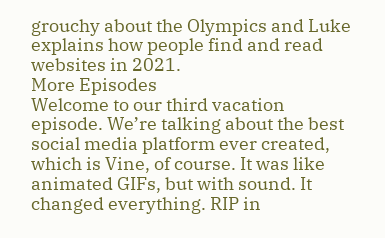grouchy about the Olympics and Luke explains how people find and read websites in 2021.
More Episodes
Welcome to our third vacation episode. We’re talking about the best social media platform ever created, which is Vine, of course. It was like animated GIFs, but with sound. It changed everything. RIP in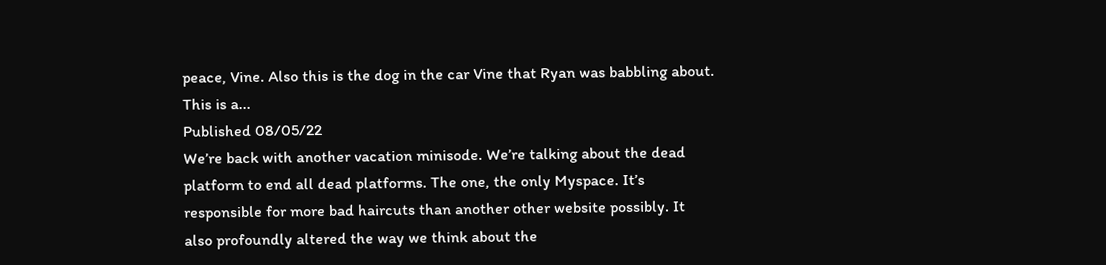peace, Vine. Also this is the dog in the car Vine that Ryan was babbling about. This is a...
Published 08/05/22
We’re back with another vacation minisode. We’re talking about the dead platform to end all dead platforms. The one, the only Myspace. It’s responsible for more bad haircuts than another other website possibly. It also profoundly altered the way we think about the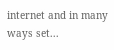internet and in many ways set...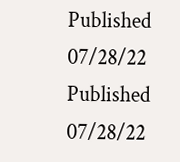Published 07/28/22
Published 07/28/22